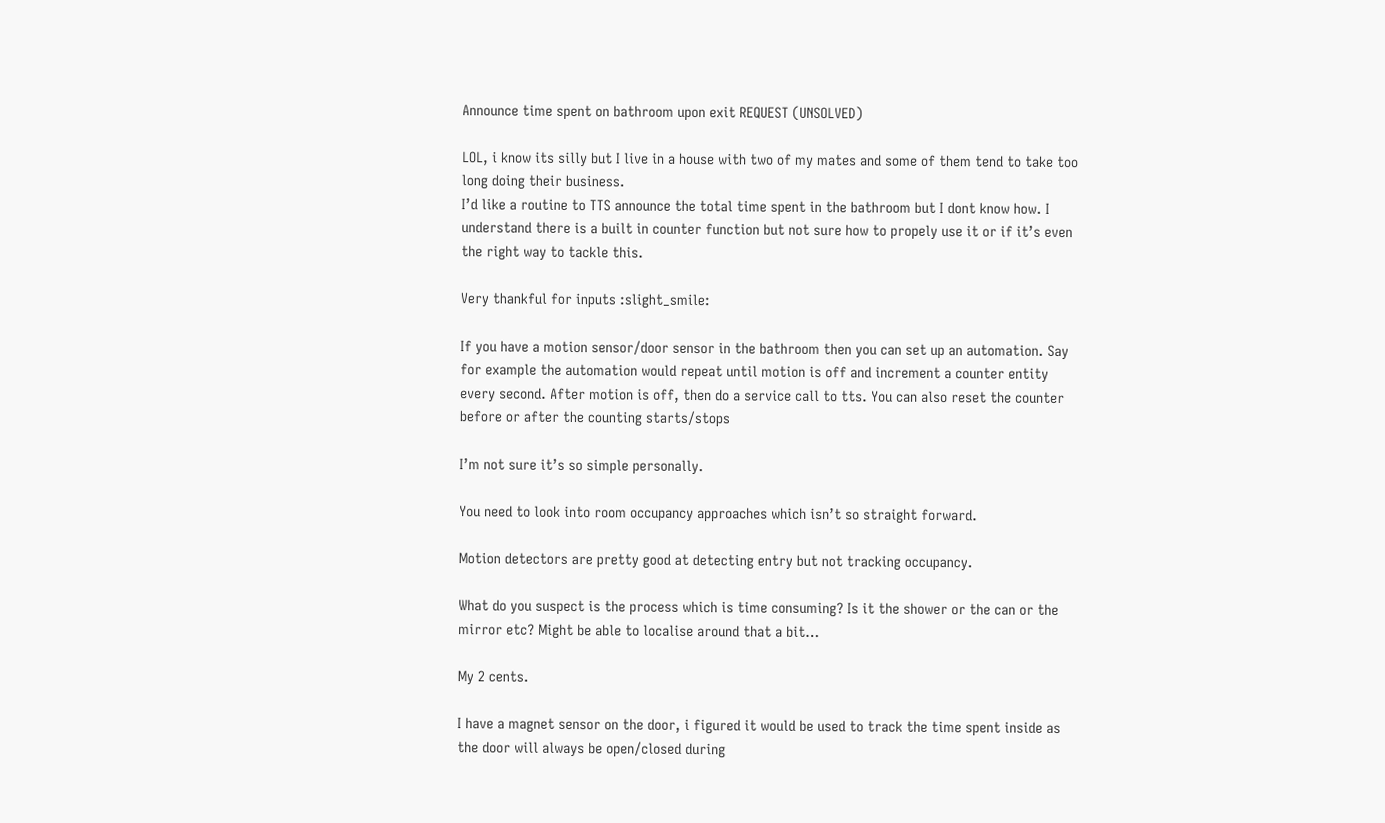Announce time spent on bathroom upon exit REQUEST (UNSOLVED)

LOL, i know its silly but I live in a house with two of my mates and some of them tend to take too long doing their business.
I’d like a routine to TTS announce the total time spent in the bathroom but I dont know how. I understand there is a built in counter function but not sure how to propely use it or if it’s even the right way to tackle this.

Very thankful for inputs :slight_smile:

If you have a motion sensor/door sensor in the bathroom then you can set up an automation. Say for example the automation would repeat until motion is off and increment a counter entity every second. After motion is off, then do a service call to tts. You can also reset the counter before or after the counting starts/stops

I’m not sure it’s so simple personally.

You need to look into room occupancy approaches which isn’t so straight forward.

Motion detectors are pretty good at detecting entry but not tracking occupancy.

What do you suspect is the process which is time consuming? Is it the shower or the can or the mirror etc? Might be able to localise around that a bit…

My 2 cents.

I have a magnet sensor on the door, i figured it would be used to track the time spent inside as the door will always be open/closed during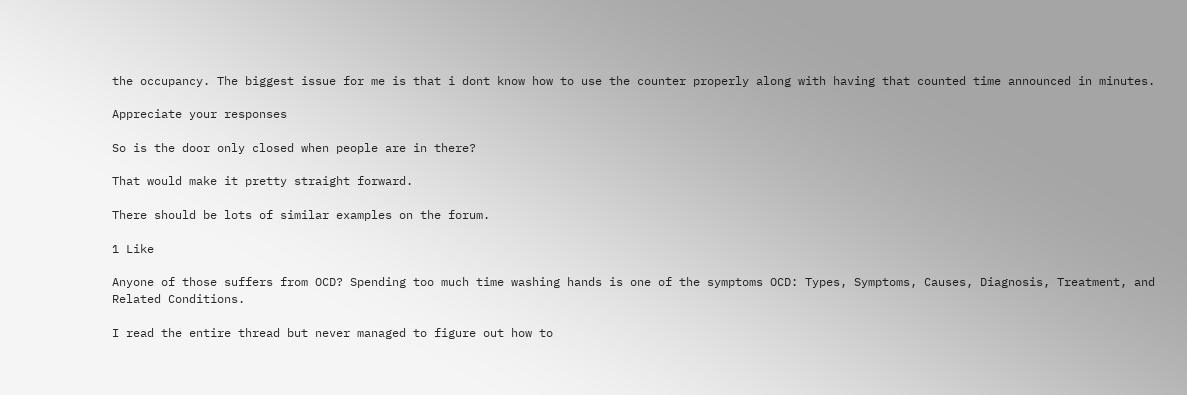the occupancy. The biggest issue for me is that i dont know how to use the counter properly along with having that counted time announced in minutes.

Appreciate your responses

So is the door only closed when people are in there?

That would make it pretty straight forward.

There should be lots of similar examples on the forum.

1 Like

Anyone of those suffers from OCD? Spending too much time washing hands is one of the symptoms OCD: Types, Symptoms, Causes, Diagnosis, Treatment, and Related Conditions.

I read the entire thread but never managed to figure out how to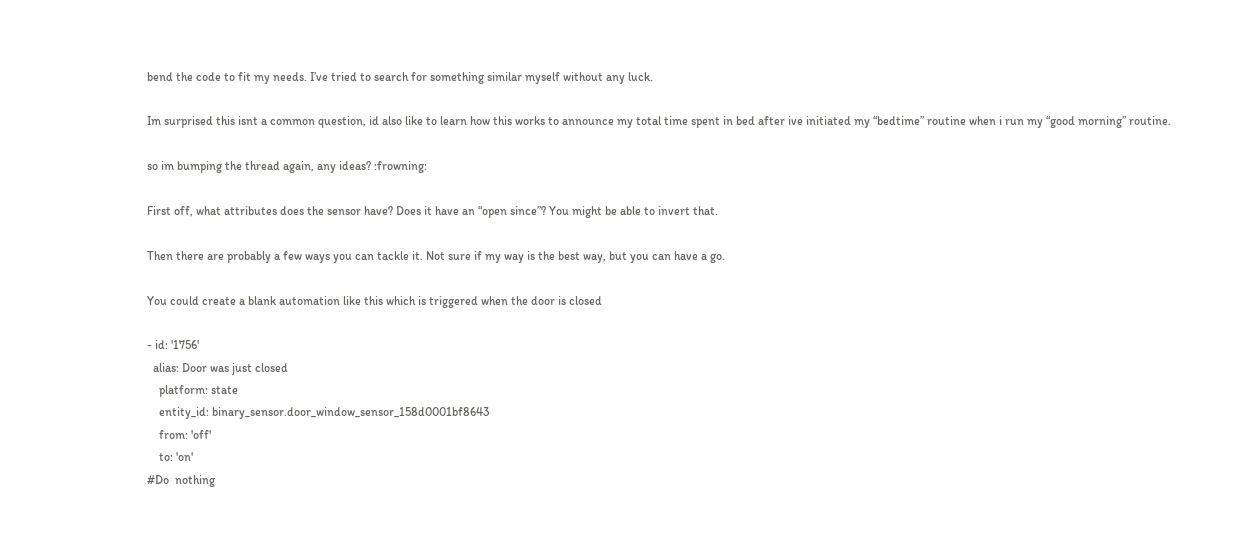bend the code to fit my needs. I’ve tried to search for something similar myself without any luck.

Im surprised this isnt a common question, id also like to learn how this works to announce my total time spent in bed after ive initiated my “bedtime” routine when i run my “good morning” routine.

so im bumping the thread again, any ideas? :frowning:

First off, what attributes does the sensor have? Does it have an “open since”? You might be able to invert that.

Then there are probably a few ways you can tackle it. Not sure if my way is the best way, but you can have a go.

You could create a blank automation like this which is triggered when the door is closed

- id: '1756'
  alias: Door was just closed
    platform: state
    entity_id: binary_sensor.door_window_sensor_158d0001bf8643
    from: 'off'
    to: 'on'
#Do  nothing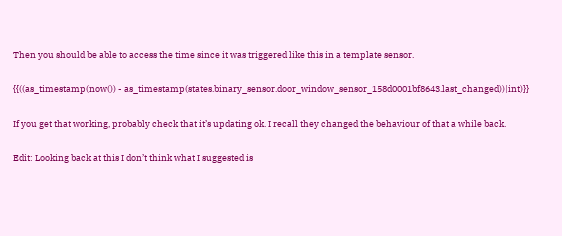Then you should be able to access the time since it was triggered like this in a template sensor.

{{((as_timestamp(now()) - as_timestamp(states.binary_sensor.door_window_sensor_158d0001bf8643.last_changed))|int)}}

If you get that working, probably check that it’s updating ok. I recall they changed the behaviour of that a while back.

Edit: Looking back at this I don’t think what I suggested is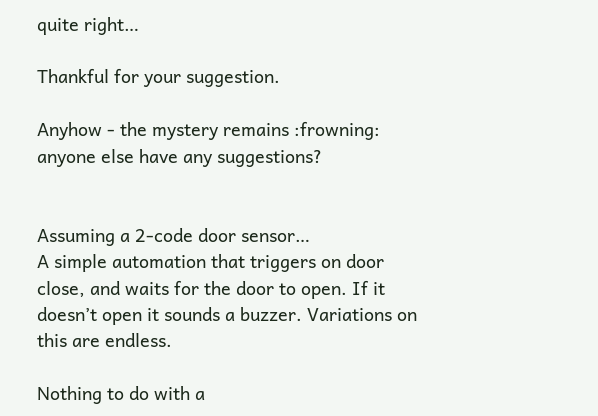quite right…

Thankful for your suggestion.

Anyhow - the mystery remains :frowning: anyone else have any suggestions?


Assuming a 2-code door sensor…
A simple automation that triggers on door close, and waits for the door to open. If it doesn’t open it sounds a buzzer. Variations on this are endless.

Nothing to do with a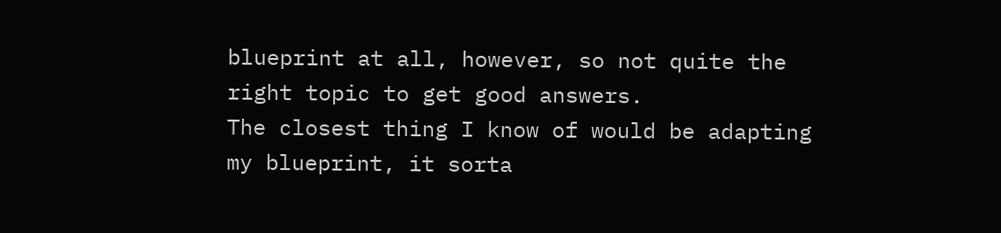blueprint at all, however, so not quite the right topic to get good answers.
The closest thing I know of would be adapting my blueprint, it sorta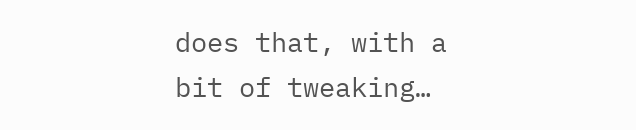does that, with a bit of tweaking…